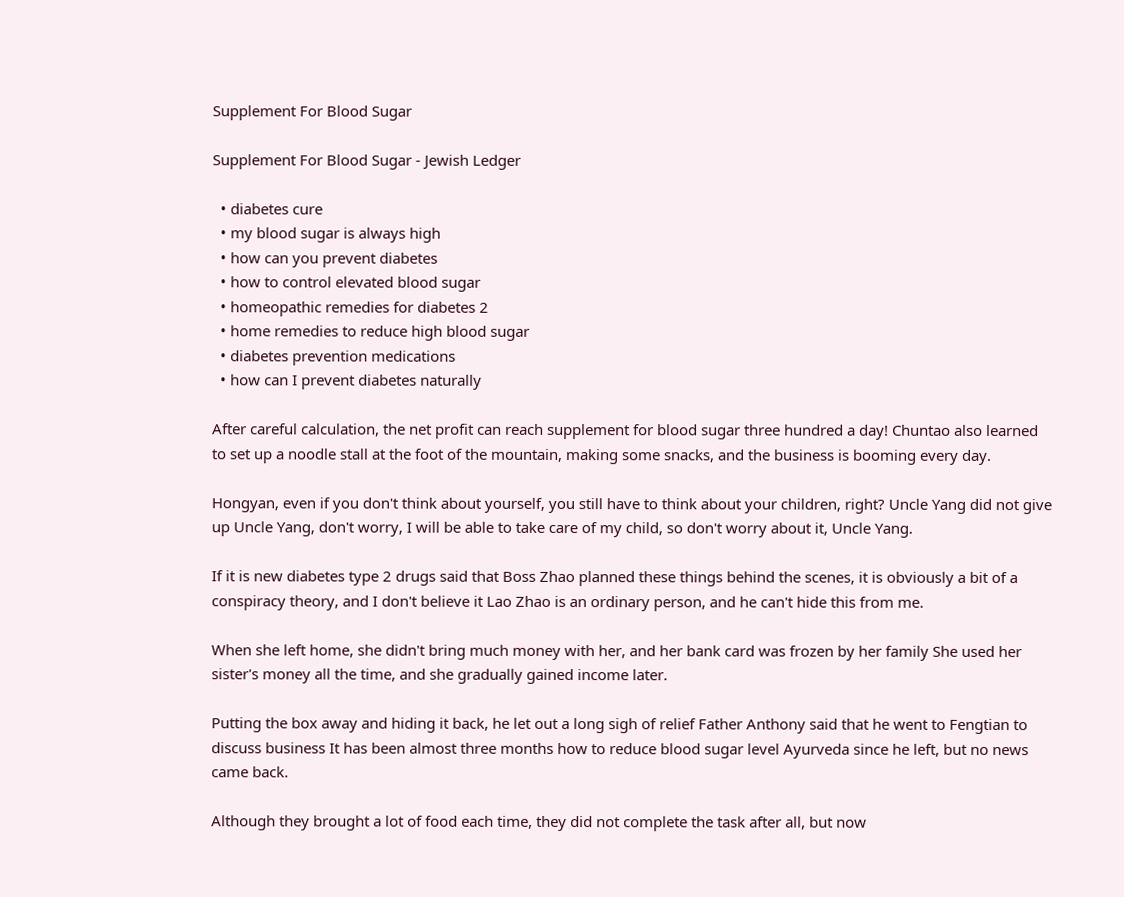Supplement For Blood Sugar

Supplement For Blood Sugar - Jewish Ledger

  • diabetes cure
  • my blood sugar is always high
  • how can you prevent diabetes
  • how to control elevated blood sugar
  • homeopathic remedies for diabetes 2
  • home remedies to reduce high blood sugar
  • diabetes prevention medications
  • how can I prevent diabetes naturally

After careful calculation, the net profit can reach supplement for blood sugar three hundred a day! Chuntao also learned to set up a noodle stall at the foot of the mountain, making some snacks, and the business is booming every day.

Hongyan, even if you don't think about yourself, you still have to think about your children, right? Uncle Yang did not give up Uncle Yang, don't worry, I will be able to take care of my child, so don't worry about it, Uncle Yang.

If it is new diabetes type 2 drugs said that Boss Zhao planned these things behind the scenes, it is obviously a bit of a conspiracy theory, and I don't believe it Lao Zhao is an ordinary person, and he can't hide this from me.

When she left home, she didn't bring much money with her, and her bank card was frozen by her family She used her sister's money all the time, and she gradually gained income later.

Putting the box away and hiding it back, he let out a long sigh of relief Father Anthony said that he went to Fengtian to discuss business It has been almost three months how to reduce blood sugar level Ayurveda since he left, but no news came back.

Although they brought a lot of food each time, they did not complete the task after all, but now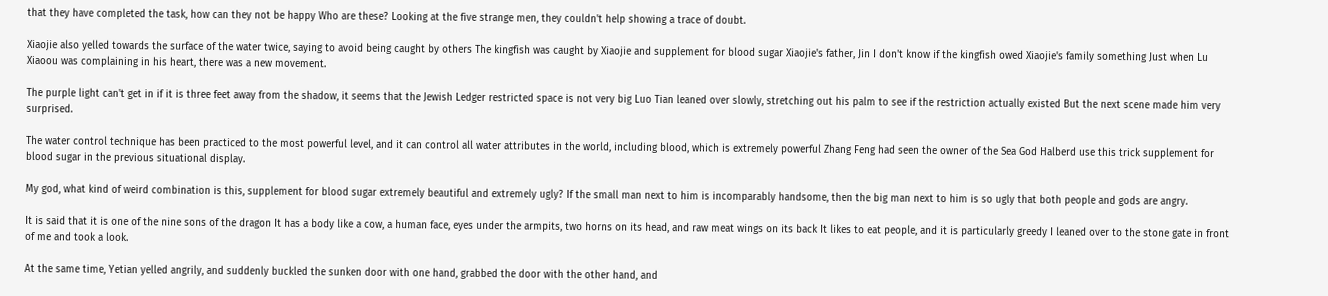that they have completed the task, how can they not be happy Who are these? Looking at the five strange men, they couldn't help showing a trace of doubt.

Xiaojie also yelled towards the surface of the water twice, saying to avoid being caught by others The kingfish was caught by Xiaojie and supplement for blood sugar Xiaojie's father, Jin I don't know if the kingfish owed Xiaojie's family something Just when Lu Xiaoou was complaining in his heart, there was a new movement.

The purple light can't get in if it is three feet away from the shadow, it seems that the Jewish Ledger restricted space is not very big Luo Tian leaned over slowly, stretching out his palm to see if the restriction actually existed But the next scene made him very surprised.

The water control technique has been practiced to the most powerful level, and it can control all water attributes in the world, including blood, which is extremely powerful Zhang Feng had seen the owner of the Sea God Halberd use this trick supplement for blood sugar in the previous situational display.

My god, what kind of weird combination is this, supplement for blood sugar extremely beautiful and extremely ugly? If the small man next to him is incomparably handsome, then the big man next to him is so ugly that both people and gods are angry.

It is said that it is one of the nine sons of the dragon It has a body like a cow, a human face, eyes under the armpits, two horns on its head, and raw meat wings on its back It likes to eat people, and it is particularly greedy I leaned over to the stone gate in front of me and took a look.

At the same time, Yetian yelled angrily, and suddenly buckled the sunken door with one hand, grabbed the door with the other hand, and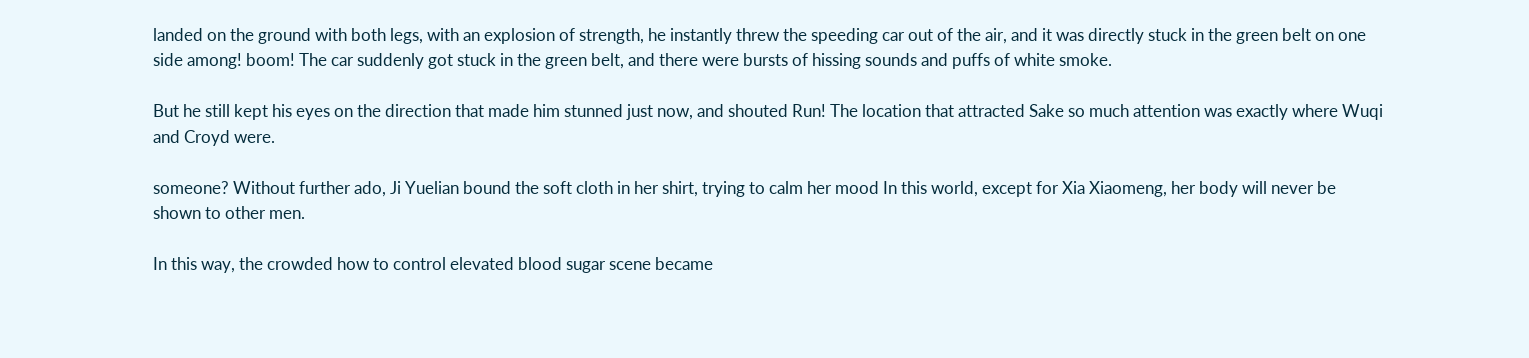landed on the ground with both legs, with an explosion of strength, he instantly threw the speeding car out of the air, and it was directly stuck in the green belt on one side among! boom! The car suddenly got stuck in the green belt, and there were bursts of hissing sounds and puffs of white smoke.

But he still kept his eyes on the direction that made him stunned just now, and shouted Run! The location that attracted Sake so much attention was exactly where Wuqi and Croyd were.

someone? Without further ado, Ji Yuelian bound the soft cloth in her shirt, trying to calm her mood In this world, except for Xia Xiaomeng, her body will never be shown to other men.

In this way, the crowded how to control elevated blood sugar scene became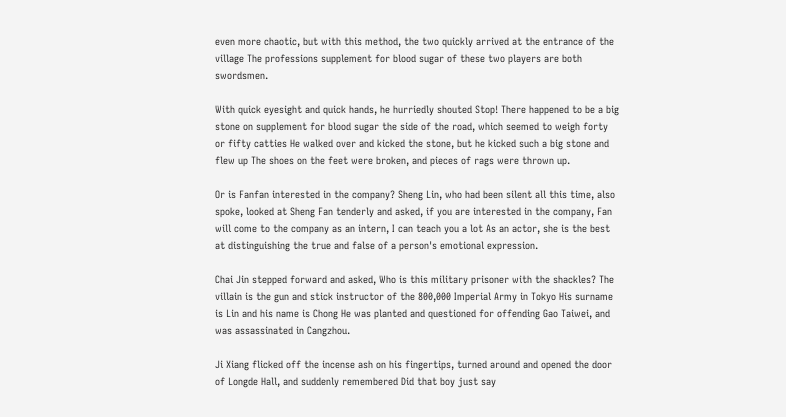even more chaotic, but with this method, the two quickly arrived at the entrance of the village The professions supplement for blood sugar of these two players are both swordsmen.

With quick eyesight and quick hands, he hurriedly shouted Stop! There happened to be a big stone on supplement for blood sugar the side of the road, which seemed to weigh forty or fifty catties He walked over and kicked the stone, but he kicked such a big stone and flew up The shoes on the feet were broken, and pieces of rags were thrown up.

Or is Fanfan interested in the company? Sheng Lin, who had been silent all this time, also spoke, looked at Sheng Fan tenderly and asked, if you are interested in the company, Fan will come to the company as an intern, I can teach you a lot As an actor, she is the best at distinguishing the true and false of a person's emotional expression.

Chai Jin stepped forward and asked, Who is this military prisoner with the shackles? The villain is the gun and stick instructor of the 800,000 Imperial Army in Tokyo His surname is Lin and his name is Chong He was planted and questioned for offending Gao Taiwei, and was assassinated in Cangzhou.

Ji Xiang flicked off the incense ash on his fingertips, turned around and opened the door of Longde Hall, and suddenly remembered Did that boy just say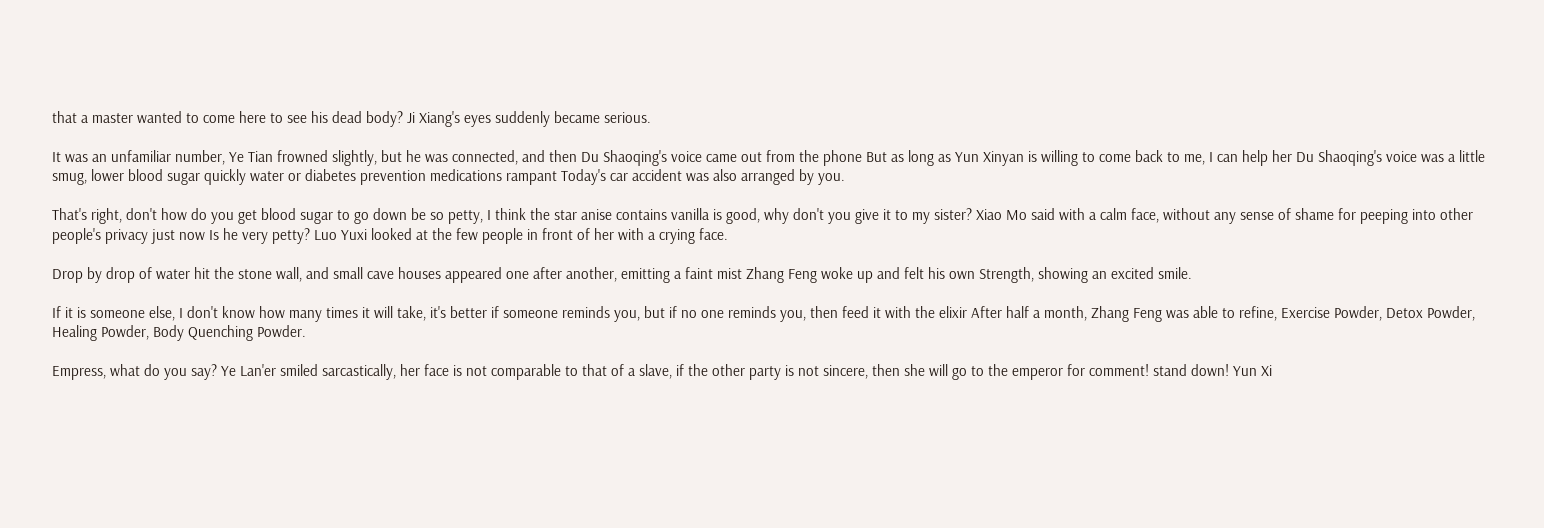that a master wanted to come here to see his dead body? Ji Xiang's eyes suddenly became serious.

It was an unfamiliar number, Ye Tian frowned slightly, but he was connected, and then Du Shaoqing's voice came out from the phone But as long as Yun Xinyan is willing to come back to me, I can help her Du Shaoqing's voice was a little smug, lower blood sugar quickly water or diabetes prevention medications rampant Today's car accident was also arranged by you.

That's right, don't how do you get blood sugar to go down be so petty, I think the star anise contains vanilla is good, why don't you give it to my sister? Xiao Mo said with a calm face, without any sense of shame for peeping into other people's privacy just now Is he very petty? Luo Yuxi looked at the few people in front of her with a crying face.

Drop by drop of water hit the stone wall, and small cave houses appeared one after another, emitting a faint mist Zhang Feng woke up and felt his own Strength, showing an excited smile.

If it is someone else, I don't know how many times it will take, it's better if someone reminds you, but if no one reminds you, then feed it with the elixir After half a month, Zhang Feng was able to refine, Exercise Powder, Detox Powder, Healing Powder, Body Quenching Powder.

Empress, what do you say? Ye Lan'er smiled sarcastically, her face is not comparable to that of a slave, if the other party is not sincere, then she will go to the emperor for comment! stand down! Yun Xi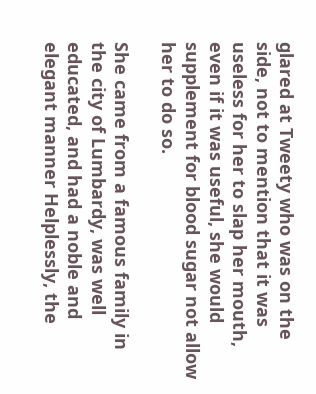glared at Tweety who was on the side, not to mention that it was useless for her to slap her mouth, even if it was useful, she would supplement for blood sugar not allow her to do so.

She came from a famous family in the city of Lumbardy, was well educated, and had a noble and elegant manner Helplessly, the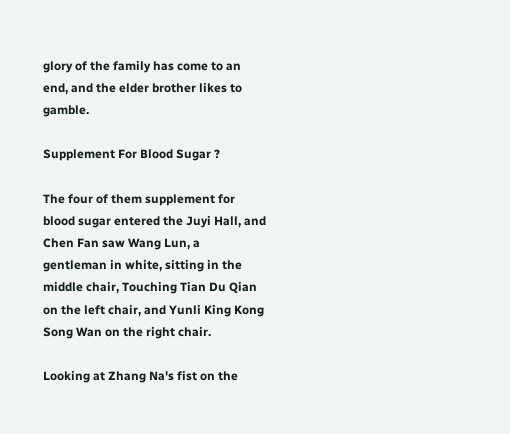glory of the family has come to an end, and the elder brother likes to gamble.

Supplement For Blood Sugar ?

The four of them supplement for blood sugar entered the Juyi Hall, and Chen Fan saw Wang Lun, a gentleman in white, sitting in the middle chair, Touching Tian Du Qian on the left chair, and Yunli King Kong Song Wan on the right chair.

Looking at Zhang Na's fist on the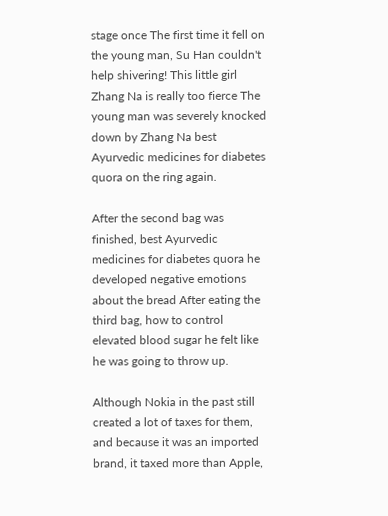stage once The first time it fell on the young man, Su Han couldn't help shivering! This little girl Zhang Na is really too fierce The young man was severely knocked down by Zhang Na best Ayurvedic medicines for diabetes quora on the ring again.

After the second bag was finished, best Ayurvedic medicines for diabetes quora he developed negative emotions about the bread After eating the third bag, how to control elevated blood sugar he felt like he was going to throw up.

Although Nokia in the past still created a lot of taxes for them, and because it was an imported brand, it taxed more than Apple,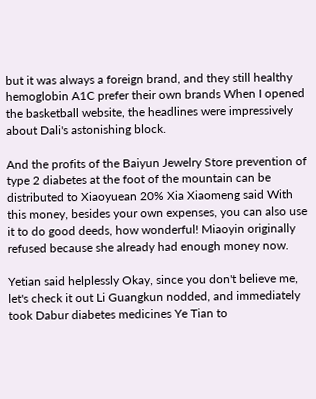but it was always a foreign brand, and they still healthy hemoglobin A1C prefer their own brands When I opened the basketball website, the headlines were impressively about Dali's astonishing block.

And the profits of the Baiyun Jewelry Store prevention of type 2 diabetes at the foot of the mountain can be distributed to Xiaoyuean 20% Xia Xiaomeng said With this money, besides your own expenses, you can also use it to do good deeds, how wonderful! Miaoyin originally refused because she already had enough money now.

Yetian said helplessly Okay, since you don't believe me, let's check it out Li Guangkun nodded, and immediately took Dabur diabetes medicines Ye Tian to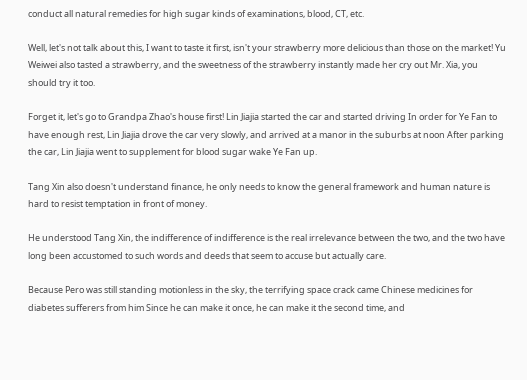conduct all natural remedies for high sugar kinds of examinations, blood, CT, etc.

Well, let's not talk about this, I want to taste it first, isn't your strawberry more delicious than those on the market! Yu Weiwei also tasted a strawberry, and the sweetness of the strawberry instantly made her cry out Mr. Xia, you should try it too.

Forget it, let's go to Grandpa Zhao's house first! Lin Jiajia started the car and started driving In order for Ye Fan to have enough rest, Lin Jiajia drove the car very slowly, and arrived at a manor in the suburbs at noon After parking the car, Lin Jiajia went to supplement for blood sugar wake Ye Fan up.

Tang Xin also doesn't understand finance, he only needs to know the general framework and human nature is hard to resist temptation in front of money.

He understood Tang Xin, the indifference of indifference is the real irrelevance between the two, and the two have long been accustomed to such words and deeds that seem to accuse but actually care.

Because Pero was still standing motionless in the sky, the terrifying space crack came Chinese medicines for diabetes sufferers from him Since he can make it once, he can make it the second time, and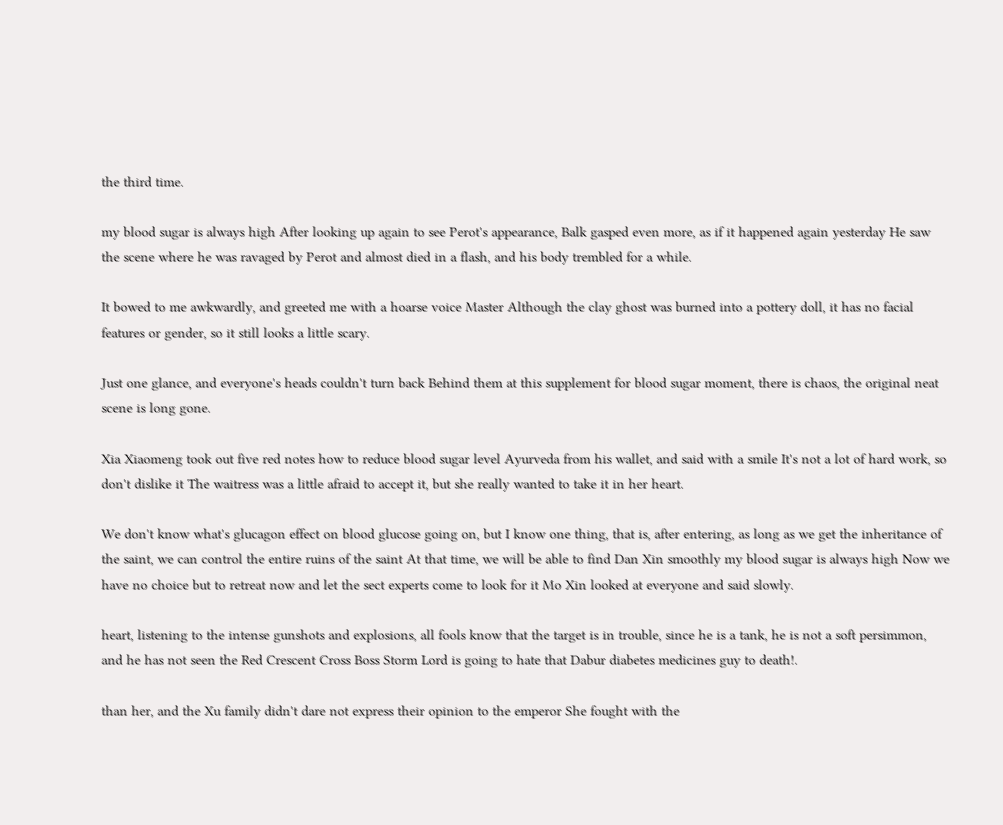the third time.

my blood sugar is always high After looking up again to see Perot's appearance, Balk gasped even more, as if it happened again yesterday He saw the scene where he was ravaged by Perot and almost died in a flash, and his body trembled for a while.

It bowed to me awkwardly, and greeted me with a hoarse voice Master Although the clay ghost was burned into a pottery doll, it has no facial features or gender, so it still looks a little scary.

Just one glance, and everyone's heads couldn't turn back Behind them at this supplement for blood sugar moment, there is chaos, the original neat scene is long gone.

Xia Xiaomeng took out five red notes how to reduce blood sugar level Ayurveda from his wallet, and said with a smile It's not a lot of hard work, so don't dislike it The waitress was a little afraid to accept it, but she really wanted to take it in her heart.

We don't know what's glucagon effect on blood glucose going on, but I know one thing, that is, after entering, as long as we get the inheritance of the saint, we can control the entire ruins of the saint At that time, we will be able to find Dan Xin smoothly my blood sugar is always high Now we have no choice but to retreat now and let the sect experts come to look for it Mo Xin looked at everyone and said slowly.

heart, listening to the intense gunshots and explosions, all fools know that the target is in trouble, since he is a tank, he is not a soft persimmon, and he has not seen the Red Crescent Cross Boss Storm Lord is going to hate that Dabur diabetes medicines guy to death!.

than her, and the Xu family didn't dare not express their opinion to the emperor She fought with the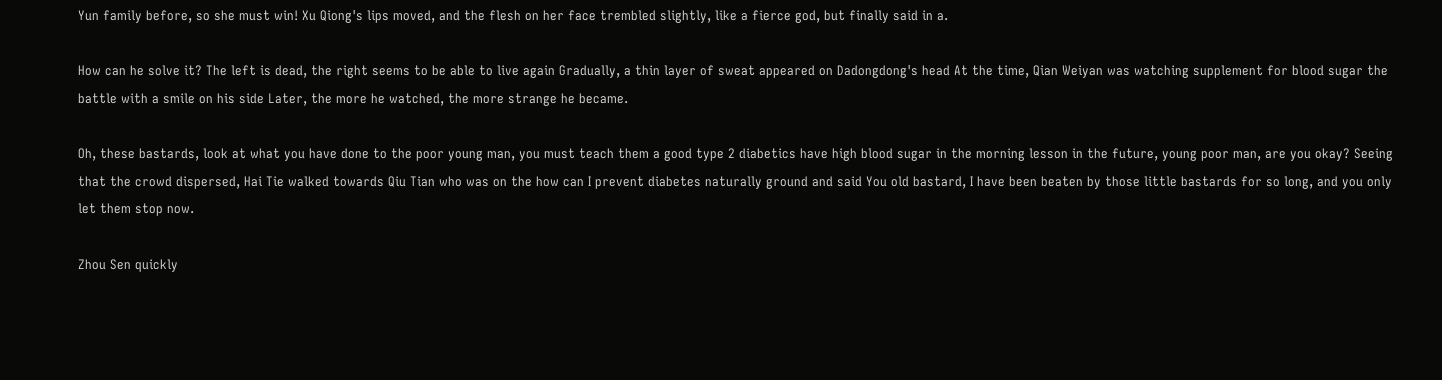Yun family before, so she must win! Xu Qiong's lips moved, and the flesh on her face trembled slightly, like a fierce god, but finally said in a.

How can he solve it? The left is dead, the right seems to be able to live again Gradually, a thin layer of sweat appeared on Dadongdong's head At the time, Qian Weiyan was watching supplement for blood sugar the battle with a smile on his side Later, the more he watched, the more strange he became.

Oh, these bastards, look at what you have done to the poor young man, you must teach them a good type 2 diabetics have high blood sugar in the morning lesson in the future, young poor man, are you okay? Seeing that the crowd dispersed, Hai Tie walked towards Qiu Tian who was on the how can I prevent diabetes naturally ground and said You old bastard, I have been beaten by those little bastards for so long, and you only let them stop now.

Zhou Sen quickly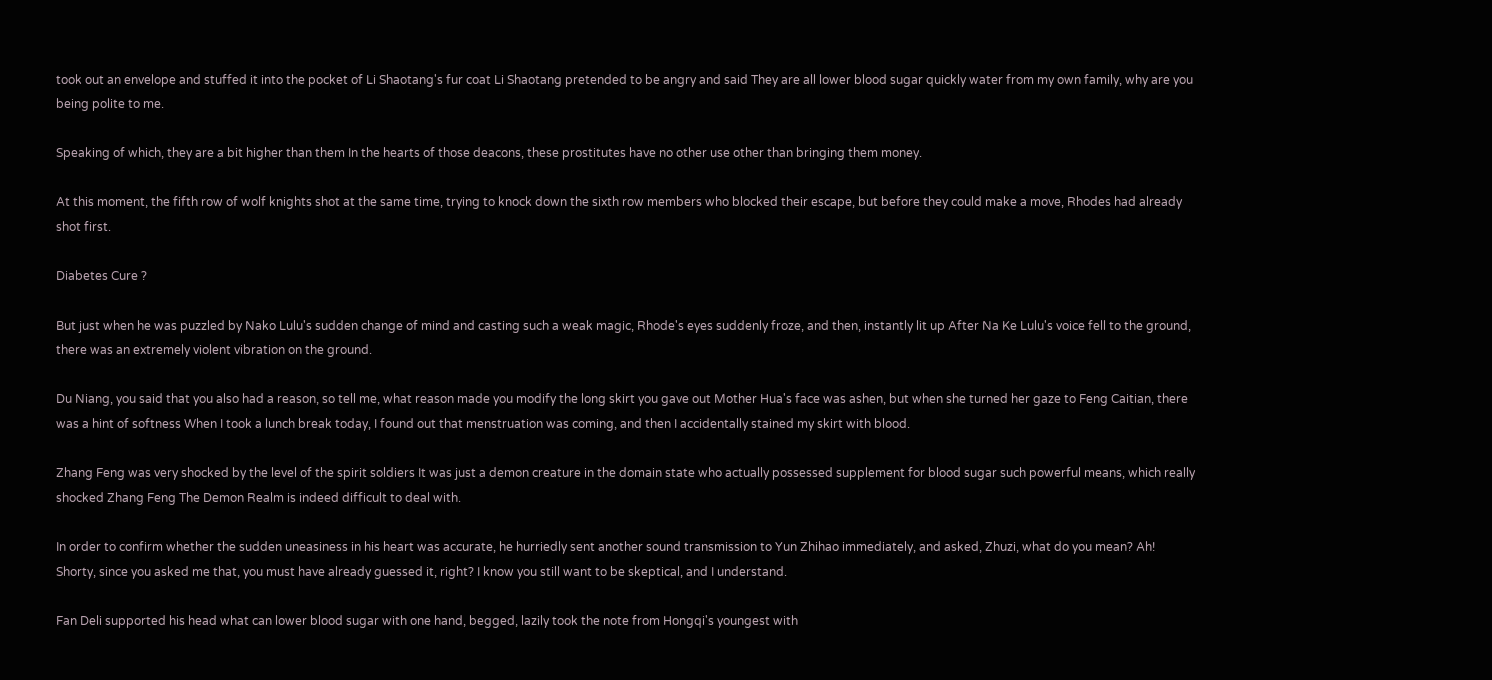took out an envelope and stuffed it into the pocket of Li Shaotang's fur coat Li Shaotang pretended to be angry and said They are all lower blood sugar quickly water from my own family, why are you being polite to me.

Speaking of which, they are a bit higher than them In the hearts of those deacons, these prostitutes have no other use other than bringing them money.

At this moment, the fifth row of wolf knights shot at the same time, trying to knock down the sixth row members who blocked their escape, but before they could make a move, Rhodes had already shot first.

Diabetes Cure ?

But just when he was puzzled by Nako Lulu's sudden change of mind and casting such a weak magic, Rhode's eyes suddenly froze, and then, instantly lit up After Na Ke Lulu's voice fell to the ground, there was an extremely violent vibration on the ground.

Du Niang, you said that you also had a reason, so tell me, what reason made you modify the long skirt you gave out Mother Hua's face was ashen, but when she turned her gaze to Feng Caitian, there was a hint of softness When I took a lunch break today, I found out that menstruation was coming, and then I accidentally stained my skirt with blood.

Zhang Feng was very shocked by the level of the spirit soldiers It was just a demon creature in the domain state who actually possessed supplement for blood sugar such powerful means, which really shocked Zhang Feng The Demon Realm is indeed difficult to deal with.

In order to confirm whether the sudden uneasiness in his heart was accurate, he hurriedly sent another sound transmission to Yun Zhihao immediately, and asked, Zhuzi, what do you mean? Ah! Shorty, since you asked me that, you must have already guessed it, right? I know you still want to be skeptical, and I understand.

Fan Deli supported his head what can lower blood sugar with one hand, begged, lazily took the note from Hongqi's youngest with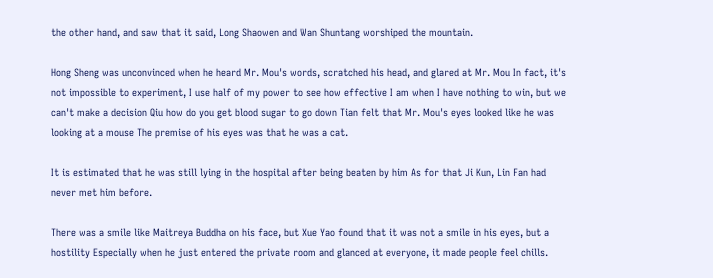the other hand, and saw that it said, Long Shaowen and Wan Shuntang worshiped the mountain.

Hong Sheng was unconvinced when he heard Mr. Mou's words, scratched his head, and glared at Mr. Mou In fact, it's not impossible to experiment, I use half of my power to see how effective I am when I have nothing to win, but we can't make a decision Qiu how do you get blood sugar to go down Tian felt that Mr. Mou's eyes looked like he was looking at a mouse The premise of his eyes was that he was a cat.

It is estimated that he was still lying in the hospital after being beaten by him As for that Ji Kun, Lin Fan had never met him before.

There was a smile like Maitreya Buddha on his face, but Xue Yao found that it was not a smile in his eyes, but a hostility Especially when he just entered the private room and glanced at everyone, it made people feel chills.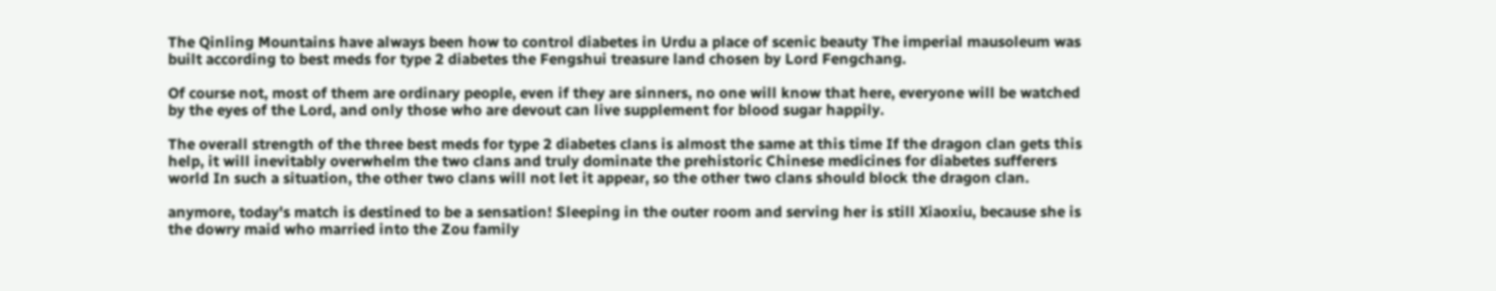The Qinling Mountains have always been how to control diabetes in Urdu a place of scenic beauty The imperial mausoleum was built according to best meds for type 2 diabetes the Fengshui treasure land chosen by Lord Fengchang.

Of course not, most of them are ordinary people, even if they are sinners, no one will know that here, everyone will be watched by the eyes of the Lord, and only those who are devout can live supplement for blood sugar happily.

The overall strength of the three best meds for type 2 diabetes clans is almost the same at this time If the dragon clan gets this help, it will inevitably overwhelm the two clans and truly dominate the prehistoric Chinese medicines for diabetes sufferers world In such a situation, the other two clans will not let it appear, so the other two clans should block the dragon clan.

anymore, today's match is destined to be a sensation! Sleeping in the outer room and serving her is still Xiaoxiu, because she is the dowry maid who married into the Zou family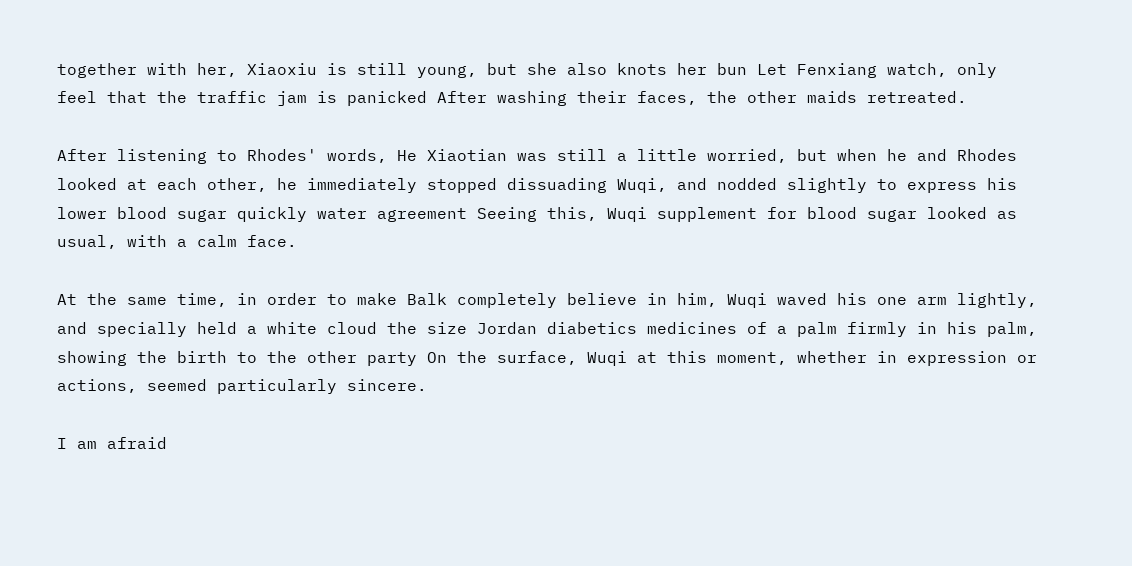together with her, Xiaoxiu is still young, but she also knots her bun Let Fenxiang watch, only feel that the traffic jam is panicked After washing their faces, the other maids retreated.

After listening to Rhodes' words, He Xiaotian was still a little worried, but when he and Rhodes looked at each other, he immediately stopped dissuading Wuqi, and nodded slightly to express his lower blood sugar quickly water agreement Seeing this, Wuqi supplement for blood sugar looked as usual, with a calm face.

At the same time, in order to make Balk completely believe in him, Wuqi waved his one arm lightly, and specially held a white cloud the size Jordan diabetics medicines of a palm firmly in his palm, showing the birth to the other party On the surface, Wuqi at this moment, whether in expression or actions, seemed particularly sincere.

I am afraid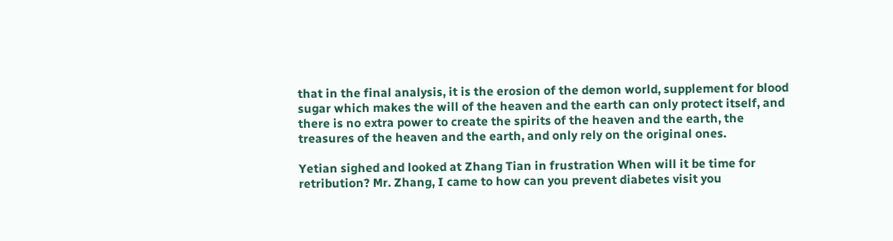that in the final analysis, it is the erosion of the demon world, supplement for blood sugar which makes the will of the heaven and the earth can only protect itself, and there is no extra power to create the spirits of the heaven and the earth, the treasures of the heaven and the earth, and only rely on the original ones.

Yetian sighed and looked at Zhang Tian in frustration When will it be time for retribution? Mr. Zhang, I came to how can you prevent diabetes visit you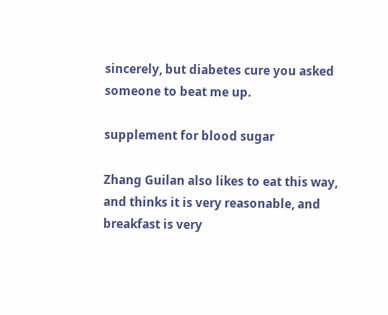sincerely, but diabetes cure you asked someone to beat me up.

supplement for blood sugar

Zhang Guilan also likes to eat this way, and thinks it is very reasonable, and breakfast is very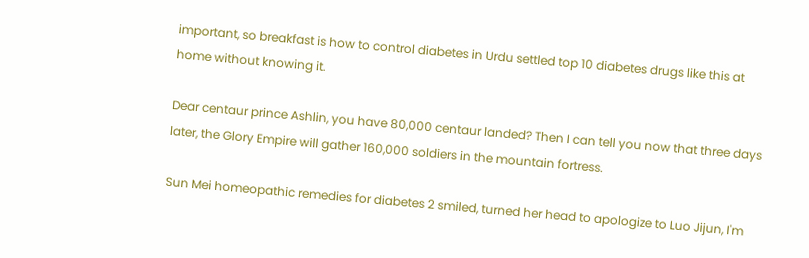important, so breakfast is how to control diabetes in Urdu settled top 10 diabetes drugs like this at home without knowing it.

Dear centaur prince Ashlin, you have 80,000 centaur landed? Then I can tell you now that three days later, the Glory Empire will gather 160,000 soldiers in the mountain fortress.

Sun Mei homeopathic remedies for diabetes 2 smiled, turned her head to apologize to Luo Jijun, I'm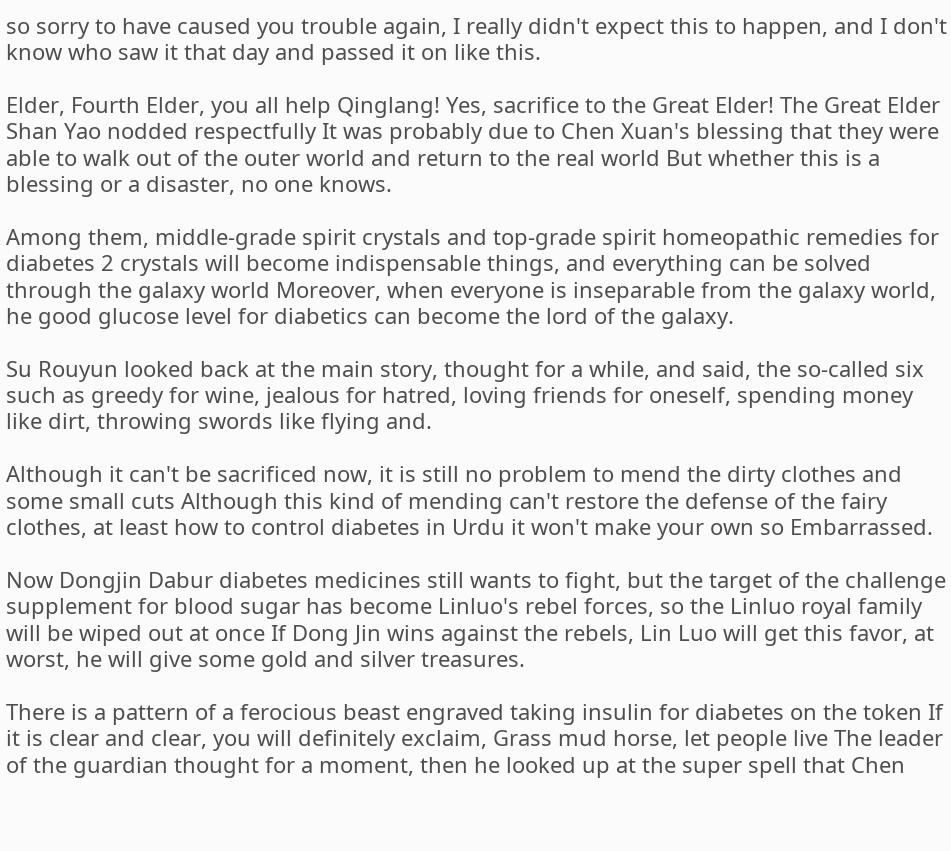so sorry to have caused you trouble again, I really didn't expect this to happen, and I don't know who saw it that day and passed it on like this.

Elder, Fourth Elder, you all help Qinglang! Yes, sacrifice to the Great Elder! The Great Elder Shan Yao nodded respectfully It was probably due to Chen Xuan's blessing that they were able to walk out of the outer world and return to the real world But whether this is a blessing or a disaster, no one knows.

Among them, middle-grade spirit crystals and top-grade spirit homeopathic remedies for diabetes 2 crystals will become indispensable things, and everything can be solved through the galaxy world Moreover, when everyone is inseparable from the galaxy world, he good glucose level for diabetics can become the lord of the galaxy.

Su Rouyun looked back at the main story, thought for a while, and said, the so-called six such as greedy for wine, jealous for hatred, loving friends for oneself, spending money like dirt, throwing swords like flying and.

Although it can't be sacrificed now, it is still no problem to mend the dirty clothes and some small cuts Although this kind of mending can't restore the defense of the fairy clothes, at least how to control diabetes in Urdu it won't make your own so Embarrassed.

Now Dongjin Dabur diabetes medicines still wants to fight, but the target of the challenge supplement for blood sugar has become Linluo's rebel forces, so the Linluo royal family will be wiped out at once If Dong Jin wins against the rebels, Lin Luo will get this favor, at worst, he will give some gold and silver treasures.

There is a pattern of a ferocious beast engraved taking insulin for diabetes on the token If it is clear and clear, you will definitely exclaim, Grass mud horse, let people live The leader of the guardian thought for a moment, then he looked up at the super spell that Chen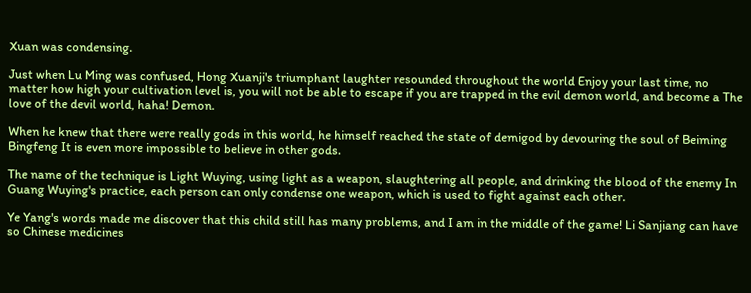Xuan was condensing.

Just when Lu Ming was confused, Hong Xuanji's triumphant laughter resounded throughout the world Enjoy your last time, no matter how high your cultivation level is, you will not be able to escape if you are trapped in the evil demon world, and become a The love of the devil world, haha! Demon.

When he knew that there were really gods in this world, he himself reached the state of demigod by devouring the soul of Beiming Bingfeng It is even more impossible to believe in other gods.

The name of the technique is Light Wuying, using light as a weapon, slaughtering all people, and drinking the blood of the enemy In Guang Wuying's practice, each person can only condense one weapon, which is used to fight against each other.

Ye Yang's words made me discover that this child still has many problems, and I am in the middle of the game! Li Sanjiang can have so Chinese medicines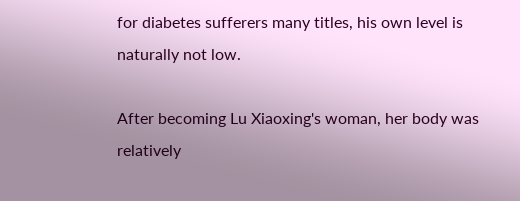for diabetes sufferers many titles, his own level is naturally not low.

After becoming Lu Xiaoxing's woman, her body was relatively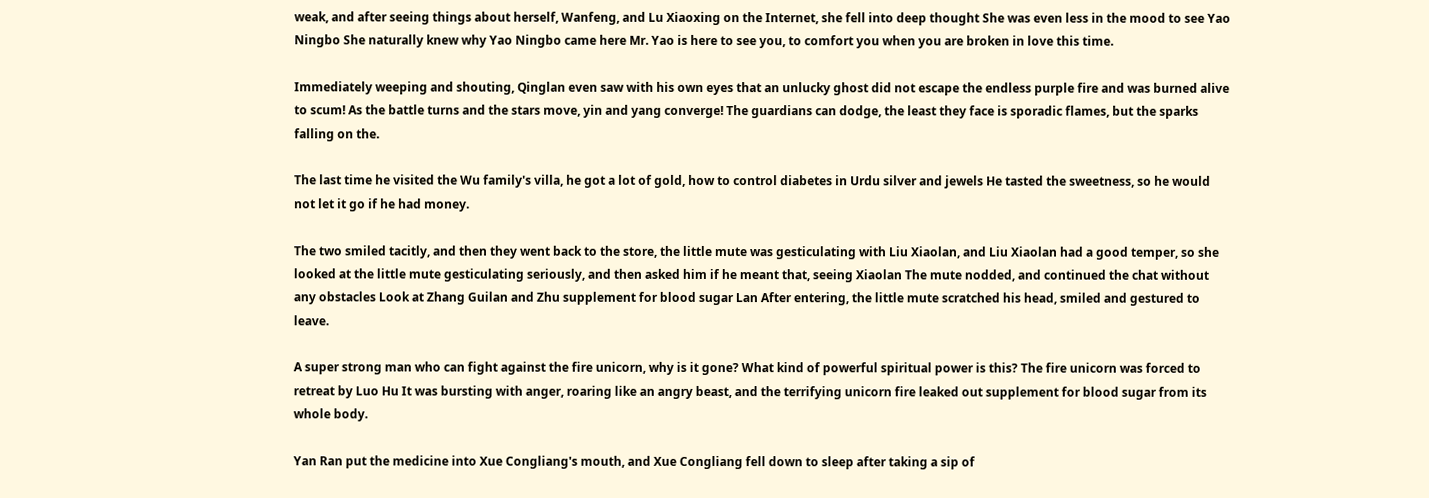weak, and after seeing things about herself, Wanfeng, and Lu Xiaoxing on the Internet, she fell into deep thought She was even less in the mood to see Yao Ningbo She naturally knew why Yao Ningbo came here Mr. Yao is here to see you, to comfort you when you are broken in love this time.

Immediately weeping and shouting, Qinglan even saw with his own eyes that an unlucky ghost did not escape the endless purple fire and was burned alive to scum! As the battle turns and the stars move, yin and yang converge! The guardians can dodge, the least they face is sporadic flames, but the sparks falling on the.

The last time he visited the Wu family's villa, he got a lot of gold, how to control diabetes in Urdu silver and jewels He tasted the sweetness, so he would not let it go if he had money.

The two smiled tacitly, and then they went back to the store, the little mute was gesticulating with Liu Xiaolan, and Liu Xiaolan had a good temper, so she looked at the little mute gesticulating seriously, and then asked him if he meant that, seeing Xiaolan The mute nodded, and continued the chat without any obstacles Look at Zhang Guilan and Zhu supplement for blood sugar Lan After entering, the little mute scratched his head, smiled and gestured to leave.

A super strong man who can fight against the fire unicorn, why is it gone? What kind of powerful spiritual power is this? The fire unicorn was forced to retreat by Luo Hu It was bursting with anger, roaring like an angry beast, and the terrifying unicorn fire leaked out supplement for blood sugar from its whole body.

Yan Ran put the medicine into Xue Congliang's mouth, and Xue Congliang fell down to sleep after taking a sip of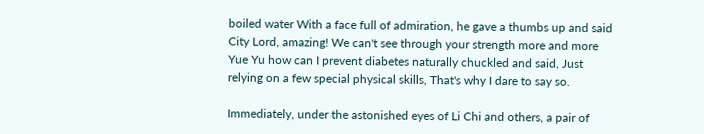boiled water With a face full of admiration, he gave a thumbs up and said City Lord, amazing! We can't see through your strength more and more Yue Yu how can I prevent diabetes naturally chuckled and said, Just relying on a few special physical skills, That's why I dare to say so.

Immediately, under the astonished eyes of Li Chi and others, a pair of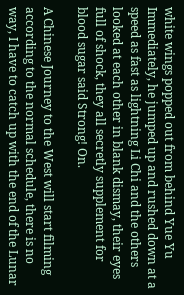white wings popped out from behind Yue Yu Immediately, he jumped up and rushed down at a speed as fast as lightning Li Chi and the others looked at each other in blank dismay, their eyes full of shock, they all secretly supplement for blood sugar said Strong! On.

A Chinese Journey to the West will start filming according to the normal schedule, there is no way, I have to catch up with the end of the Lunar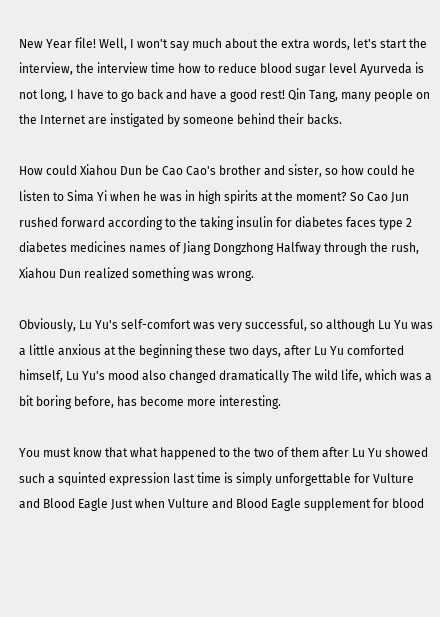New Year file! Well, I won't say much about the extra words, let's start the interview, the interview time how to reduce blood sugar level Ayurveda is not long, I have to go back and have a good rest! Qin Tang, many people on the Internet are instigated by someone behind their backs.

How could Xiahou Dun be Cao Cao's brother and sister, so how could he listen to Sima Yi when he was in high spirits at the moment? So Cao Jun rushed forward according to the taking insulin for diabetes faces type 2 diabetes medicines names of Jiang Dongzhong Halfway through the rush, Xiahou Dun realized something was wrong.

Obviously, Lu Yu's self-comfort was very successful, so although Lu Yu was a little anxious at the beginning these two days, after Lu Yu comforted himself, Lu Yu's mood also changed dramatically The wild life, which was a bit boring before, has become more interesting.

You must know that what happened to the two of them after Lu Yu showed such a squinted expression last time is simply unforgettable for Vulture and Blood Eagle Just when Vulture and Blood Eagle supplement for blood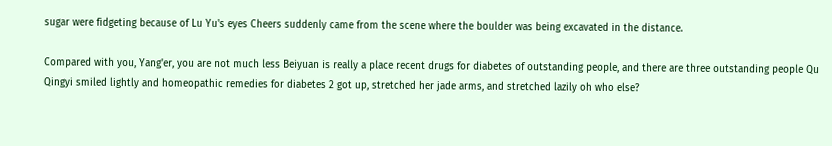sugar were fidgeting because of Lu Yu's eyes Cheers suddenly came from the scene where the boulder was being excavated in the distance.

Compared with you, Yang'er, you are not much less Beiyuan is really a place recent drugs for diabetes of outstanding people, and there are three outstanding people Qu Qingyi smiled lightly and homeopathic remedies for diabetes 2 got up, stretched her jade arms, and stretched lazily oh who else?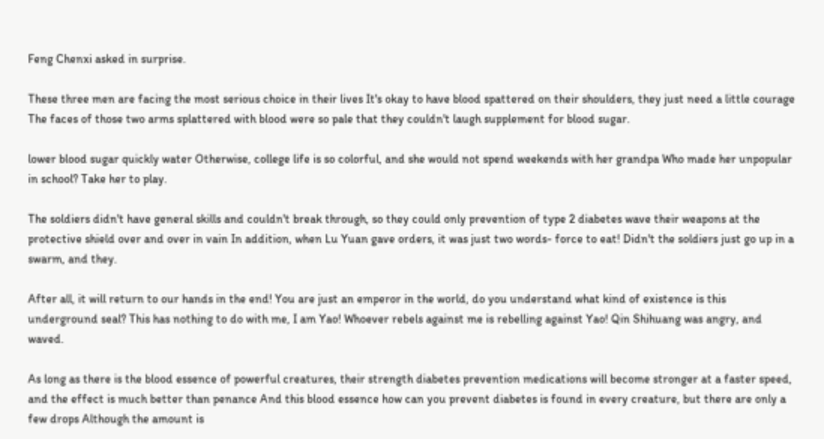Feng Chenxi asked in surprise.

These three men are facing the most serious choice in their lives It's okay to have blood spattered on their shoulders, they just need a little courage The faces of those two arms splattered with blood were so pale that they couldn't laugh supplement for blood sugar.

lower blood sugar quickly water Otherwise, college life is so colorful, and she would not spend weekends with her grandpa Who made her unpopular in school? Take her to play.

The soldiers didn't have general skills and couldn't break through, so they could only prevention of type 2 diabetes wave their weapons at the protective shield over and over in vain In addition, when Lu Yuan gave orders, it was just two words- force to eat! Didn't the soldiers just go up in a swarm, and they.

After all, it will return to our hands in the end! You are just an emperor in the world, do you understand what kind of existence is this underground seal? This has nothing to do with me, I am Yao! Whoever rebels against me is rebelling against Yao! Qin Shihuang was angry, and waved.

As long as there is the blood essence of powerful creatures, their strength diabetes prevention medications will become stronger at a faster speed, and the effect is much better than penance And this blood essence how can you prevent diabetes is found in every creature, but there are only a few drops Although the amount is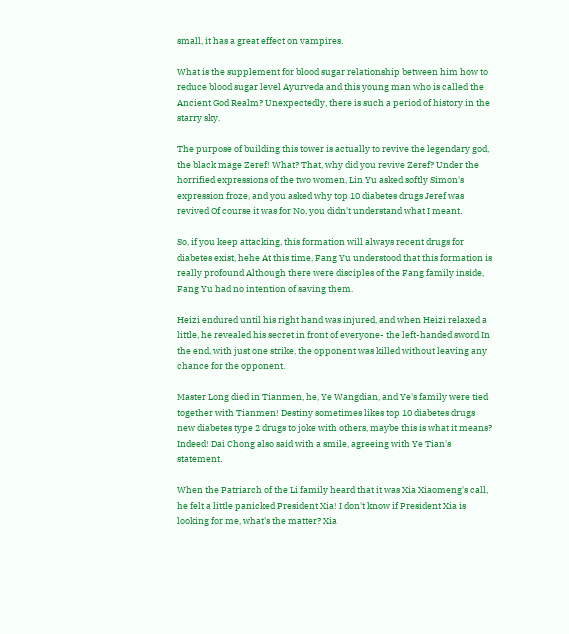small, it has a great effect on vampires.

What is the supplement for blood sugar relationship between him how to reduce blood sugar level Ayurveda and this young man who is called the Ancient God Realm? Unexpectedly, there is such a period of history in the starry sky.

The purpose of building this tower is actually to revive the legendary god, the black mage Zeref! What? That, why did you revive Zeref? Under the horrified expressions of the two women, Lin Yu asked softly Simon's expression froze, and you asked why top 10 diabetes drugs Jeref was revived Of course it was for No, you didn't understand what I meant.

So, if you keep attacking, this formation will always recent drugs for diabetes exist, hehe At this time, Fang Yu understood that this formation is really profound Although there were disciples of the Fang family inside, Fang Yu had no intention of saving them.

Heizi endured until his right hand was injured, and when Heizi relaxed a little, he revealed his secret in front of everyone- the left-handed sword In the end, with just one strike, the opponent was killed without leaving any chance for the opponent.

Master Long died in Tianmen, he, Ye Wangdian, and Ye's family were tied together with Tianmen! Destiny sometimes likes top 10 diabetes drugs new diabetes type 2 drugs to joke with others, maybe this is what it means? Indeed! Dai Chong also said with a smile, agreeing with Ye Tian's statement.

When the Patriarch of the Li family heard that it was Xia Xiaomeng's call, he felt a little panicked President Xia! I don't know if President Xia is looking for me, what's the matter? Xia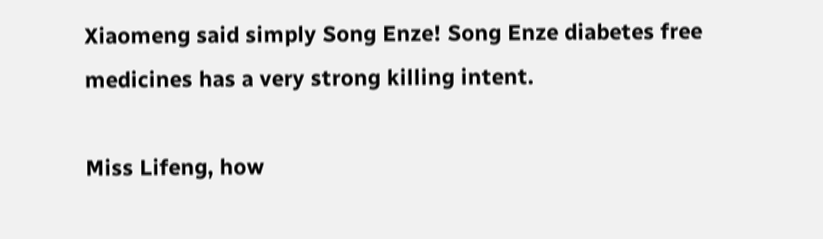Xiaomeng said simply Song Enze! Song Enze diabetes free medicines has a very strong killing intent.

Miss Lifeng, how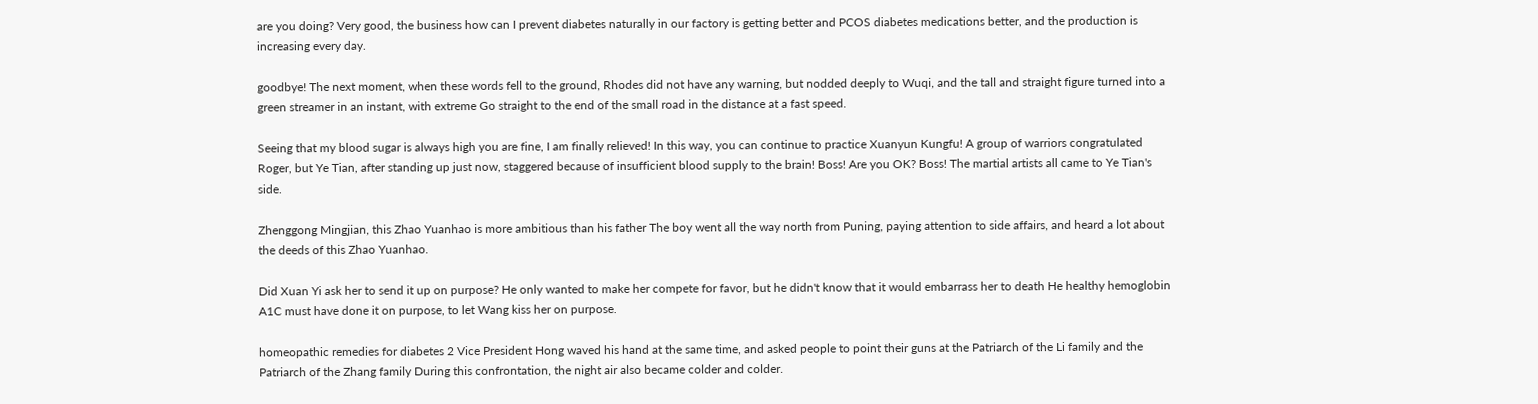are you doing? Very good, the business how can I prevent diabetes naturally in our factory is getting better and PCOS diabetes medications better, and the production is increasing every day.

goodbye! The next moment, when these words fell to the ground, Rhodes did not have any warning, but nodded deeply to Wuqi, and the tall and straight figure turned into a green streamer in an instant, with extreme Go straight to the end of the small road in the distance at a fast speed.

Seeing that my blood sugar is always high you are fine, I am finally relieved! In this way, you can continue to practice Xuanyun Kungfu! A group of warriors congratulated Roger, but Ye Tian, after standing up just now, staggered because of insufficient blood supply to the brain! Boss! Are you OK? Boss! The martial artists all came to Ye Tian's side.

Zhenggong Mingjian, this Zhao Yuanhao is more ambitious than his father The boy went all the way north from Puning, paying attention to side affairs, and heard a lot about the deeds of this Zhao Yuanhao.

Did Xuan Yi ask her to send it up on purpose? He only wanted to make her compete for favor, but he didn't know that it would embarrass her to death He healthy hemoglobin A1C must have done it on purpose, to let Wang kiss her on purpose.

homeopathic remedies for diabetes 2 Vice President Hong waved his hand at the same time, and asked people to point their guns at the Patriarch of the Li family and the Patriarch of the Zhang family During this confrontation, the night air also became colder and colder.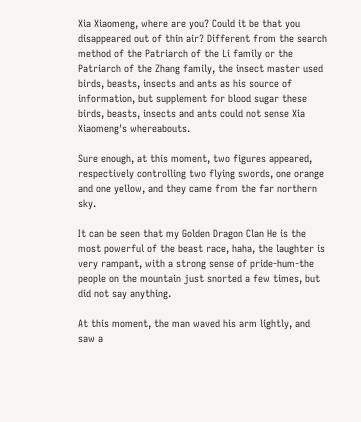Xia Xiaomeng, where are you? Could it be that you disappeared out of thin air? Different from the search method of the Patriarch of the Li family or the Patriarch of the Zhang family, the insect master used birds, beasts, insects and ants as his source of information, but supplement for blood sugar these birds, beasts, insects and ants could not sense Xia Xiaomeng's whereabouts.

Sure enough, at this moment, two figures appeared, respectively controlling two flying swords, one orange and one yellow, and they came from the far northern sky.

It can be seen that my Golden Dragon Clan He is the most powerful of the beast race, haha, the laughter is very rampant, with a strong sense of pride-hum-the people on the mountain just snorted a few times, but did not say anything.

At this moment, the man waved his arm lightly, and saw a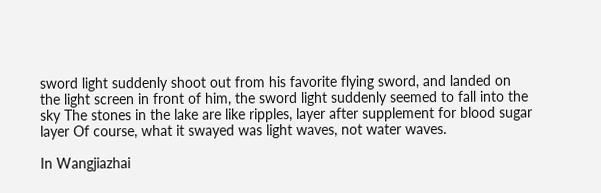sword light suddenly shoot out from his favorite flying sword, and landed on the light screen in front of him, the sword light suddenly seemed to fall into the sky The stones in the lake are like ripples, layer after supplement for blood sugar layer Of course, what it swayed was light waves, not water waves.

In Wangjiazhai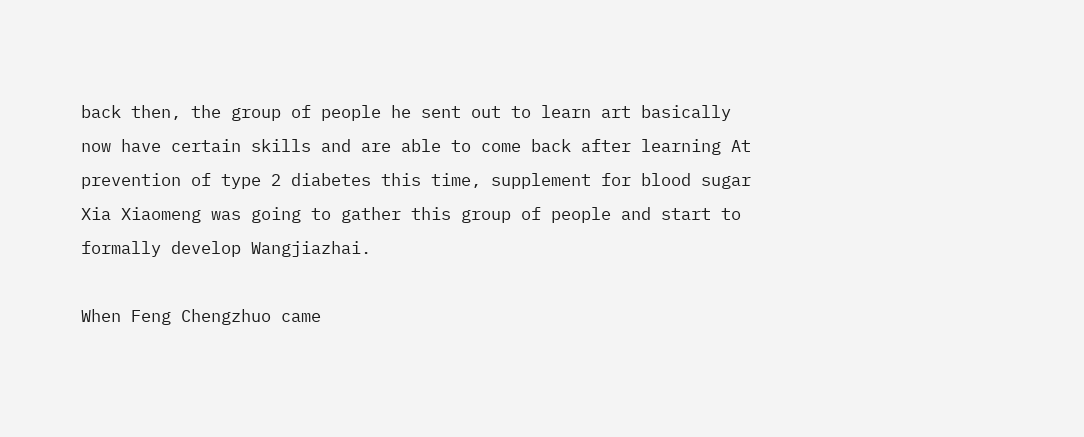back then, the group of people he sent out to learn art basically now have certain skills and are able to come back after learning At prevention of type 2 diabetes this time, supplement for blood sugar Xia Xiaomeng was going to gather this group of people and start to formally develop Wangjiazhai.

When Feng Chengzhuo came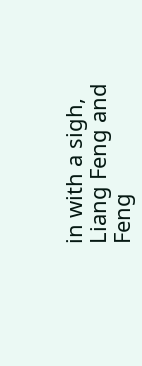in with a sigh, Liang Feng and Feng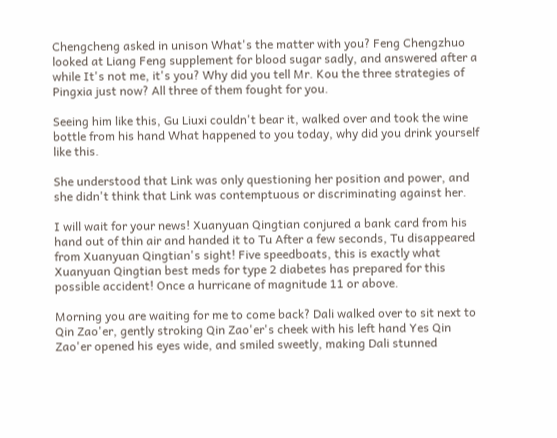Chengcheng asked in unison What's the matter with you? Feng Chengzhuo looked at Liang Feng supplement for blood sugar sadly, and answered after a while It's not me, it's you? Why did you tell Mr. Kou the three strategies of Pingxia just now? All three of them fought for you.

Seeing him like this, Gu Liuxi couldn't bear it, walked over and took the wine bottle from his hand What happened to you today, why did you drink yourself like this.

She understood that Link was only questioning her position and power, and she didn't think that Link was contemptuous or discriminating against her.

I will wait for your news! Xuanyuan Qingtian conjured a bank card from his hand out of thin air and handed it to Tu After a few seconds, Tu disappeared from Xuanyuan Qingtian's sight! Five speedboats, this is exactly what Xuanyuan Qingtian best meds for type 2 diabetes has prepared for this possible accident! Once a hurricane of magnitude 11 or above.

Morning you are waiting for me to come back? Dali walked over to sit next to Qin Zao'er, gently stroking Qin Zao'er's cheek with his left hand Yes Qin Zao'er opened his eyes wide, and smiled sweetly, making Dali stunned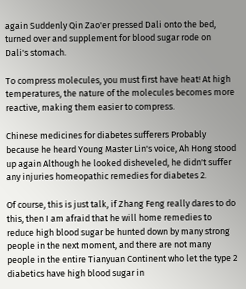again Suddenly Qin Zao'er pressed Dali onto the bed, turned over and supplement for blood sugar rode on Dali's stomach.

To compress molecules, you must first have heat! At high temperatures, the nature of the molecules becomes more reactive, making them easier to compress.

Chinese medicines for diabetes sufferers Probably because he heard Young Master Lin's voice, Ah Hong stood up again Although he looked disheveled, he didn't suffer any injuries homeopathic remedies for diabetes 2.

Of course, this is just talk, if Zhang Feng really dares to do this, then I am afraid that he will home remedies to reduce high blood sugar be hunted down by many strong people in the next moment, and there are not many people in the entire Tianyuan Continent who let the type 2 diabetics have high blood sugar in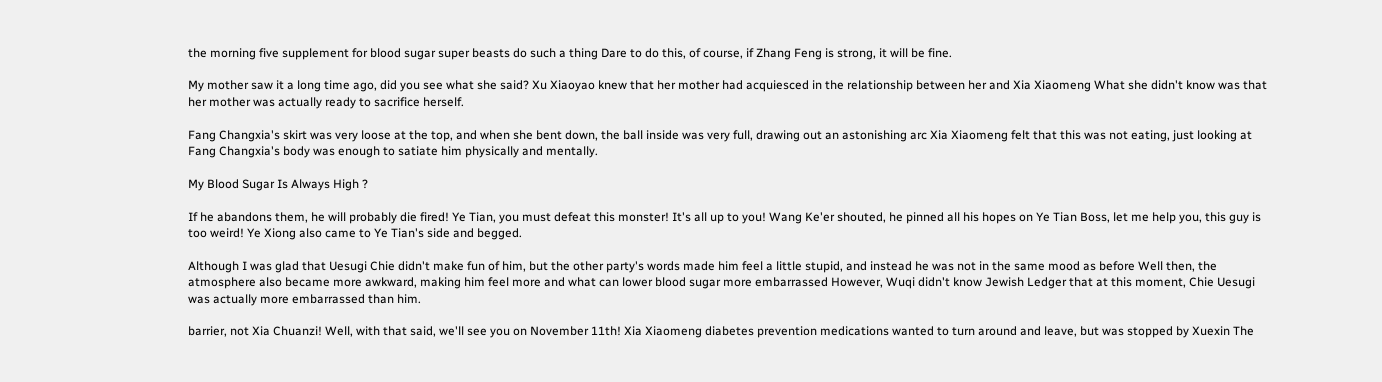the morning five supplement for blood sugar super beasts do such a thing Dare to do this, of course, if Zhang Feng is strong, it will be fine.

My mother saw it a long time ago, did you see what she said? Xu Xiaoyao knew that her mother had acquiesced in the relationship between her and Xia Xiaomeng What she didn't know was that her mother was actually ready to sacrifice herself.

Fang Changxia's skirt was very loose at the top, and when she bent down, the ball inside was very full, drawing out an astonishing arc Xia Xiaomeng felt that this was not eating, just looking at Fang Changxia's body was enough to satiate him physically and mentally.

My Blood Sugar Is Always High ?

If he abandons them, he will probably die fired! Ye Tian, you must defeat this monster! It's all up to you! Wang Ke'er shouted, he pinned all his hopes on Ye Tian Boss, let me help you, this guy is too weird! Ye Xiong also came to Ye Tian's side and begged.

Although I was glad that Uesugi Chie didn't make fun of him, but the other party's words made him feel a little stupid, and instead he was not in the same mood as before Well then, the atmosphere also became more awkward, making him feel more and what can lower blood sugar more embarrassed However, Wuqi didn't know Jewish Ledger that at this moment, Chie Uesugi was actually more embarrassed than him.

barrier, not Xia Chuanzi! Well, with that said, we'll see you on November 11th! Xia Xiaomeng diabetes prevention medications wanted to turn around and leave, but was stopped by Xuexin The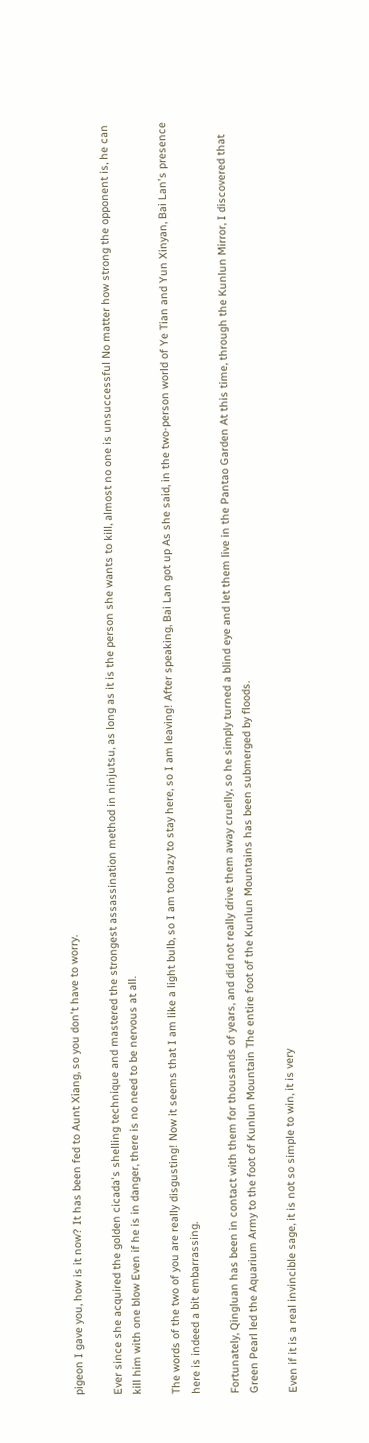pigeon I gave you, how is it now? It has been fed to Aunt Xiang, so you don't have to worry.

Ever since she acquired the golden cicada's shelling technique and mastered the strongest assassination method in ninjutsu, as long as it is the person she wants to kill, almost no one is unsuccessful No matter how strong the opponent is, he can kill him with one blow Even if he is in danger, there is no need to be nervous at all.

The words of the two of you are really disgusting! Now it seems that I am like a light bulb, so I am too lazy to stay here, so I am leaving! After speaking, Bai Lan got up As she said, in the two-person world of Ye Tian and Yun Xinyan, Bai Lan's presence here is indeed a bit embarrassing.

Fortunately, Qingluan has been in contact with them for thousands of years, and did not really drive them away cruelly, so he simply turned a blind eye and let them live in the Pantao Garden At this time, through the Kunlun Mirror, I discovered that Green Pearl led the Aquarium Army to the foot of Kunlun Mountain The entire foot of the Kunlun Mountains has been submerged by floods.

Even if it is a real invincible sage, it is not so simple to win, it is very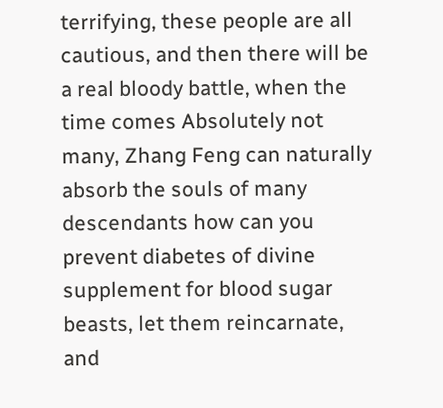terrifying, these people are all cautious, and then there will be a real bloody battle, when the time comes Absolutely not many, Zhang Feng can naturally absorb the souls of many descendants how can you prevent diabetes of divine supplement for blood sugar beasts, let them reincarnate, and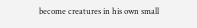become creatures in his own small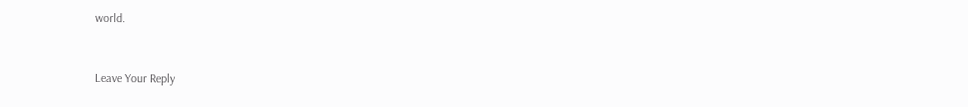world.


Leave Your Reply